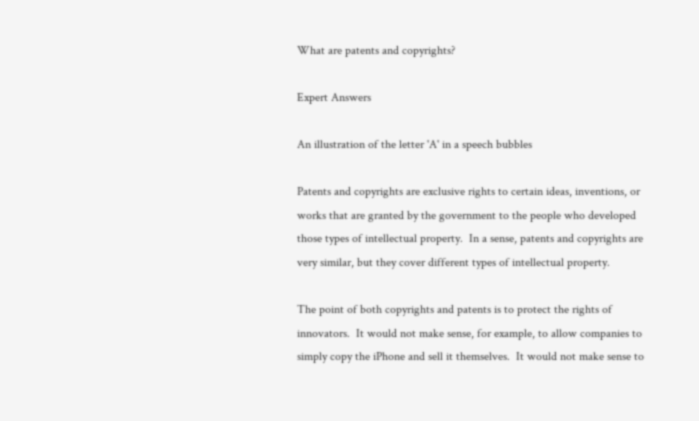What are patents and copyrights?

Expert Answers

An illustration of the letter 'A' in a speech bubbles

Patents and copyrights are exclusive rights to certain ideas, inventions, or works that are granted by the government to the people who developed those types of intellectual property.  In a sense, patents and copyrights are very similar, but they cover different types of intellectual property.

The point of both copyrights and patents is to protect the rights of innovators.  It would not make sense, for example, to allow companies to simply copy the iPhone and sell it themselves.  It would not make sense to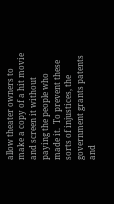allow theater owners to make a copy of a hit movie and screen it without paying the people who made it.  To prevent these sorts of injustices, the government grants patents and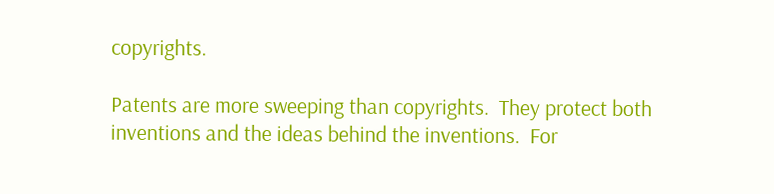copyrights.

Patents are more sweeping than copyrights.  They protect both inventions and the ideas behind the inventions.  For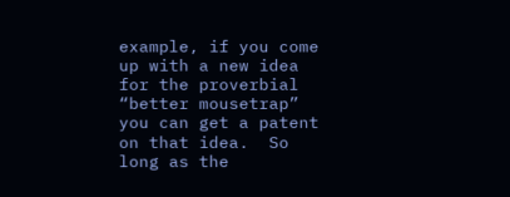example, if you come up with a new idea for the proverbial “better mousetrap” you can get a patent on that idea.  So long as the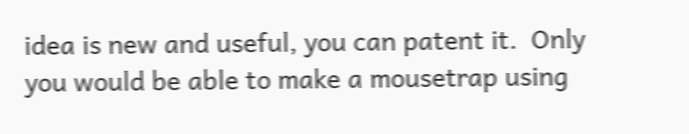idea is new and useful, you can patent it.  Only you would be able to make a mousetrap using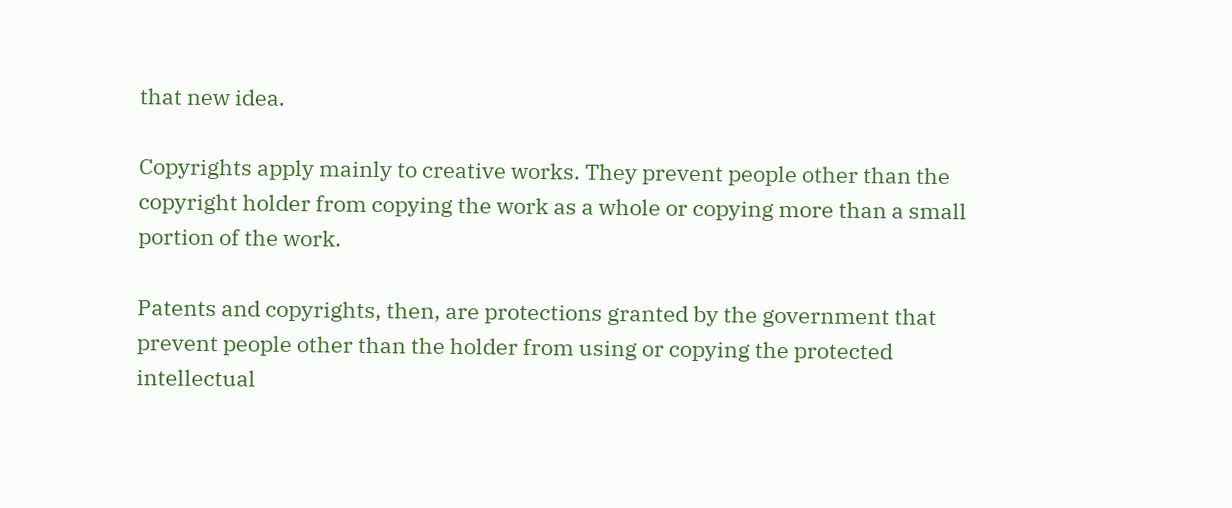that new idea.

Copyrights apply mainly to creative works. They prevent people other than the copyright holder from copying the work as a whole or copying more than a small portion of the work.

Patents and copyrights, then, are protections granted by the government that prevent people other than the holder from using or copying the protected intellectual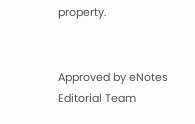property.


Approved by eNotes Editorial Team